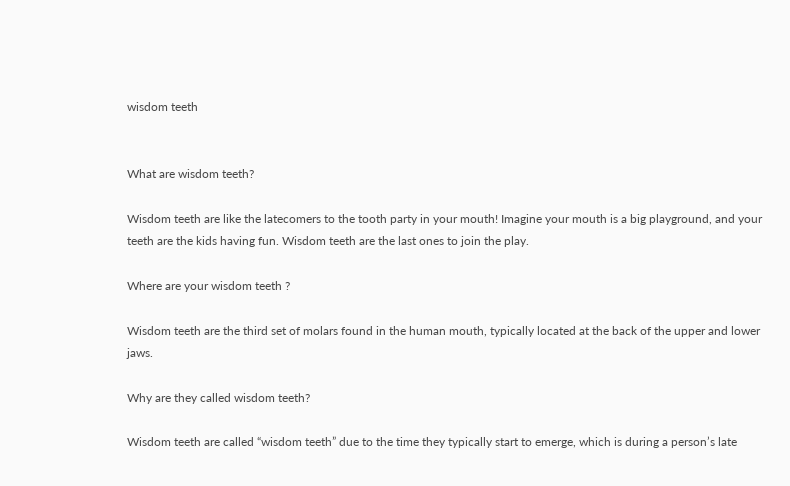wisdom teeth


What are wisdom teeth?

Wisdom teeth are like the latecomers to the tooth party in your mouth! Imagine your mouth is a big playground, and your teeth are the kids having fun. Wisdom teeth are the last ones to join the play.

Where are your wisdom teeth ?

Wisdom teeth are the third set of molars found in the human mouth, typically located at the back of the upper and lower jaws.

Why are they called wisdom teeth?

Wisdom teeth are called “wisdom teeth” due to the time they typically start to emerge, which is during a person’s late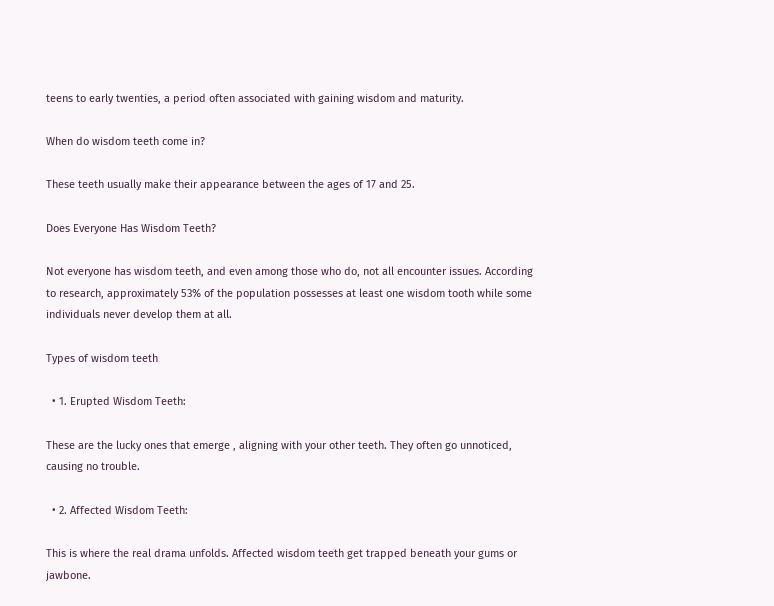teens to early twenties, a period often associated with gaining wisdom and maturity.

When do wisdom teeth come in?

These teeth usually make their appearance between the ages of 17 and 25.

Does Everyone Has Wisdom Teeth?

Not everyone has wisdom teeth, and even among those who do, not all encounter issues. According to research, approximately 53% of the population possesses at least one wisdom tooth while some individuals never develop them at all.

Types of wisdom teeth

  • 1. Erupted Wisdom Teeth:

These are the lucky ones that emerge , aligning with your other teeth. They often go unnoticed, causing no trouble.

  • 2. Affected Wisdom Teeth:

This is where the real drama unfolds. Affected wisdom teeth get trapped beneath your gums or jawbone.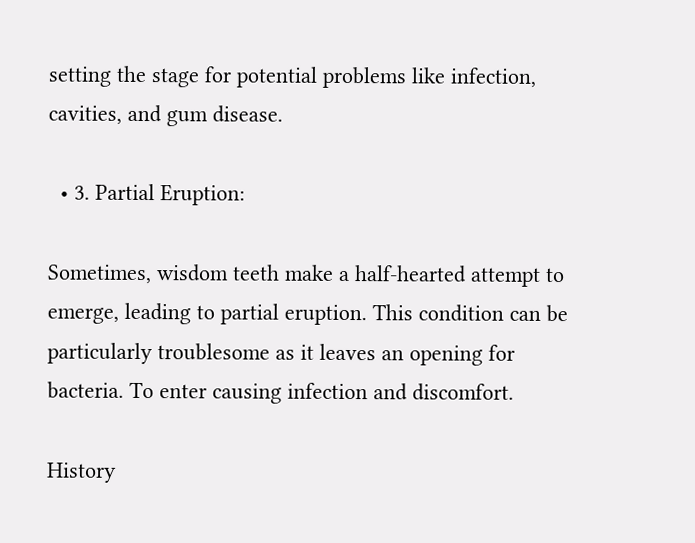setting the stage for potential problems like infection, cavities, and gum disease.

  • 3. Partial Eruption:

Sometimes, wisdom teeth make a half-hearted attempt to emerge, leading to partial eruption. This condition can be particularly troublesome as it leaves an opening for bacteria. To enter causing infection and discomfort.

History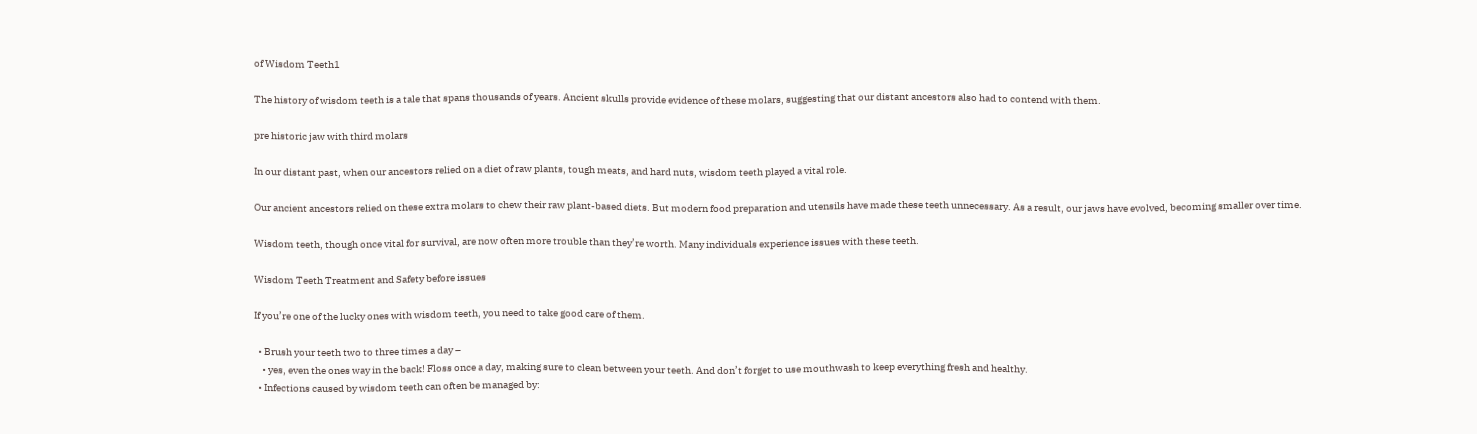of Wisdom Teeth1

The history of wisdom teeth is a tale that spans thousands of years. Ancient skulls provide evidence of these molars, suggesting that our distant ancestors also had to contend with them.

pre historic jaw with third molars

In our distant past, when our ancestors relied on a diet of raw plants, tough meats, and hard nuts, wisdom teeth played a vital role.

Our ancient ancestors relied on these extra molars to chew their raw plant-based diets. But modern food preparation and utensils have made these teeth unnecessary. As a result, our jaws have evolved, becoming smaller over time.

Wisdom teeth, though once vital for survival, are now often more trouble than they’re worth. Many individuals experience issues with these teeth.

Wisdom Teeth Treatment and Safety before issues

If you’re one of the lucky ones with wisdom teeth, you need to take good care of them.

  • Brush your teeth two to three times a day –
    • yes, even the ones way in the back! Floss once a day, making sure to clean between your teeth. And don’t forget to use mouthwash to keep everything fresh and healthy.
  • Infections caused by wisdom teeth can often be managed by: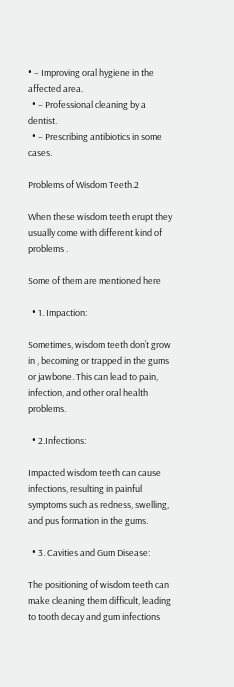• – Improving oral hygiene in the affected area.
  • – Professional cleaning by a dentist.
  • – Prescribing antibiotics in some cases.

Problems of Wisdom Teeth.2

When these wisdom teeth erupt they usually come with different kind of problems .

Some of them are mentioned here

  • 1. Impaction:

Sometimes, wisdom teeth don’t grow in , becoming or trapped in the gums or jawbone. This can lead to pain, infection, and other oral health problems.

  • 2.Infections:

Impacted wisdom teeth can cause infections, resulting in painful symptoms such as redness, swelling, and pus formation in the gums.

  • 3. Cavities and Gum Disease:

The positioning of wisdom teeth can make cleaning them difficult, leading to tooth decay and gum infections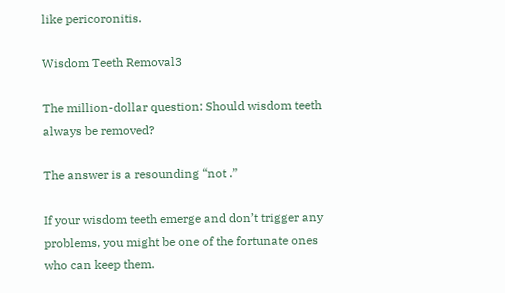like pericoronitis.

Wisdom Teeth Removal3

The million-dollar question: Should wisdom teeth always be removed?

The answer is a resounding “not .”

If your wisdom teeth emerge and don’t trigger any problems, you might be one of the fortunate ones who can keep them.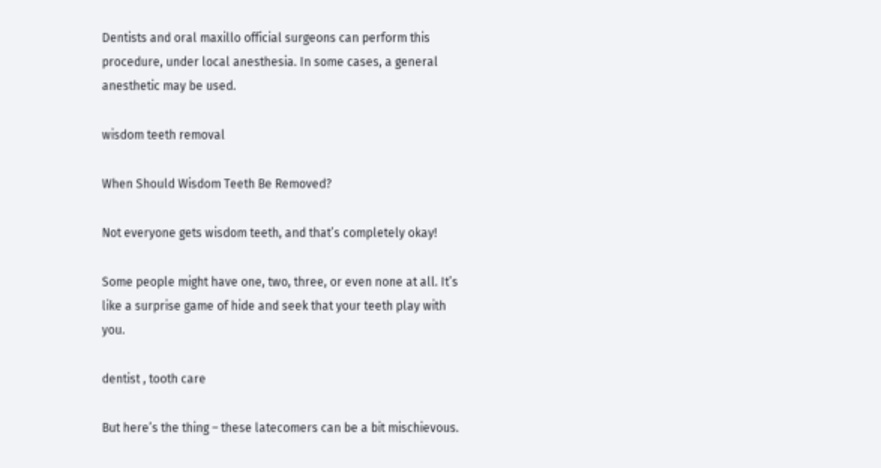Dentists and oral maxillo official surgeons can perform this procedure, under local anesthesia. In some cases, a general anesthetic may be used.

wisdom teeth removal

When Should Wisdom Teeth Be Removed?

Not everyone gets wisdom teeth, and that’s completely okay!

Some people might have one, two, three, or even none at all. It’s like a surprise game of hide and seek that your teeth play with you.

dentist , tooth care

But here’s the thing – these latecomers can be a bit mischievous.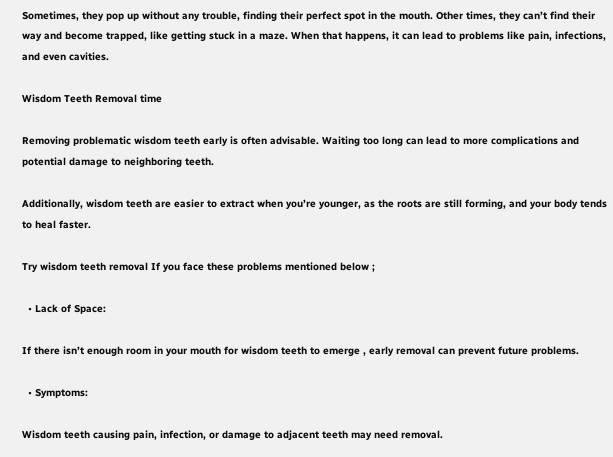Sometimes, they pop up without any trouble, finding their perfect spot in the mouth. Other times, they can’t find their way and become trapped, like getting stuck in a maze. When that happens, it can lead to problems like pain, infections, and even cavities.

Wisdom Teeth Removal time

Removing problematic wisdom teeth early is often advisable. Waiting too long can lead to more complications and potential damage to neighboring teeth.

Additionally, wisdom teeth are easier to extract when you’re younger, as the roots are still forming, and your body tends to heal faster.

Try wisdom teeth removal If you face these problems mentioned below ;

  • Lack of Space:

If there isn’t enough room in your mouth for wisdom teeth to emerge , early removal can prevent future problems.

  • Symptoms:

Wisdom teeth causing pain, infection, or damage to adjacent teeth may need removal.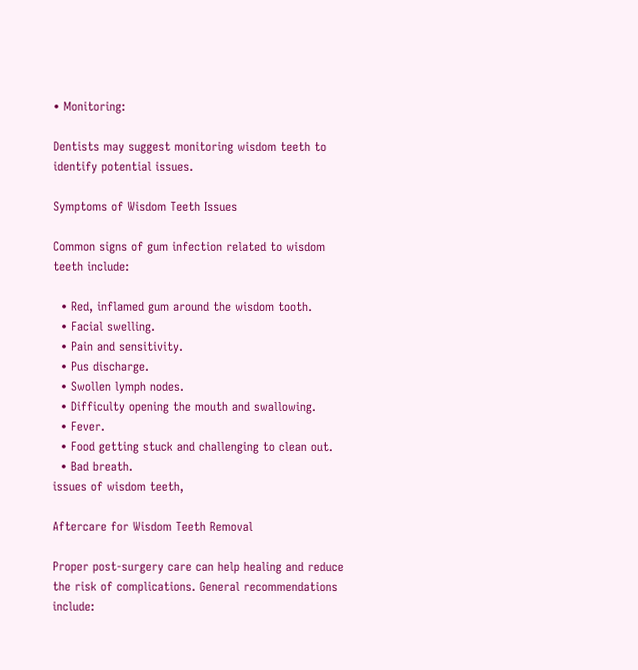• Monitoring:

Dentists may suggest monitoring wisdom teeth to identify potential issues.

Symptoms of Wisdom Teeth Issues

Common signs of gum infection related to wisdom teeth include:

  • Red, inflamed gum around the wisdom tooth.
  • Facial swelling.
  • Pain and sensitivity.
  • Pus discharge.
  • Swollen lymph nodes.
  • Difficulty opening the mouth and swallowing.
  • Fever.
  • Food getting stuck and challenging to clean out.
  • Bad breath.
issues of wisdom teeth,

Aftercare for Wisdom Teeth Removal

Proper post-surgery care can help healing and reduce the risk of complications. General recommendations include: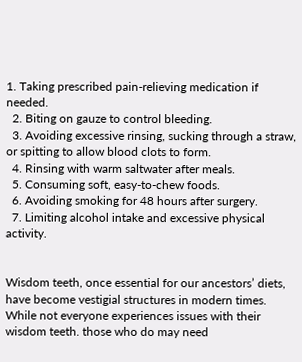1. Taking prescribed pain-relieving medication if needed.
  2. Biting on gauze to control bleeding.
  3. Avoiding excessive rinsing, sucking through a straw, or spitting to allow blood clots to form.
  4. Rinsing with warm saltwater after meals.
  5. Consuming soft, easy-to-chew foods.
  6. Avoiding smoking for 48 hours after surgery.
  7. Limiting alcohol intake and excessive physical activity.


Wisdom teeth, once essential for our ancestors’ diets, have become vestigial structures in modern times. While not everyone experiences issues with their wisdom teeth. those who do may need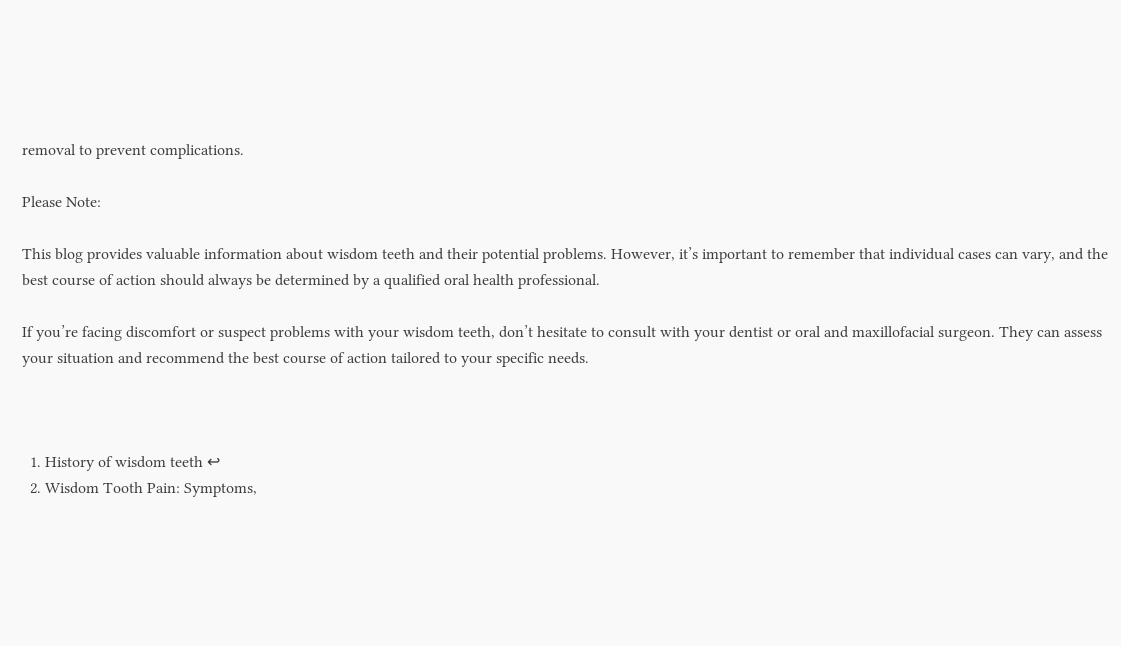removal to prevent complications.

Please Note:

This blog provides valuable information about wisdom teeth and their potential problems. However, it’s important to remember that individual cases can vary, and the best course of action should always be determined by a qualified oral health professional.

If you’re facing discomfort or suspect problems with your wisdom teeth, don’t hesitate to consult with your dentist or oral and maxillofacial surgeon. They can assess your situation and recommend the best course of action tailored to your specific needs.



  1. History of wisdom teeth ↩
  2. Wisdom Tooth Pain: Symptoms,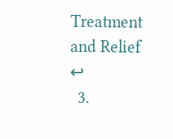Treatment and Relief ↩
  3.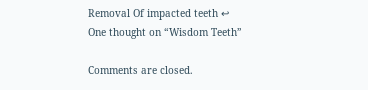Removal Of impacted teeth ↩
One thought on “Wisdom Teeth”

Comments are closed.